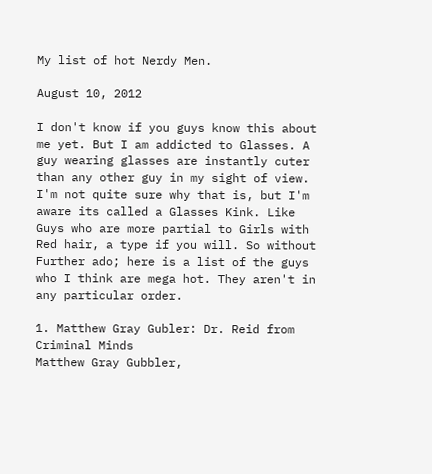My list of hot Nerdy Men.

August 10, 2012

I don't know if you guys know this about me yet. But I am addicted to Glasses. A guy wearing glasses are instantly cuter than any other guy in my sight of view. I'm not quite sure why that is, but I'm aware its called a Glasses Kink. Like Guys who are more partial to Girls with Red hair, a type if you will. So without Further ado; here is a list of the guys who I think are mega hot. They aren't in any particular order.

1. Matthew Gray Gubler: Dr. Reid from Criminal Minds
Matthew Gray Gubbler,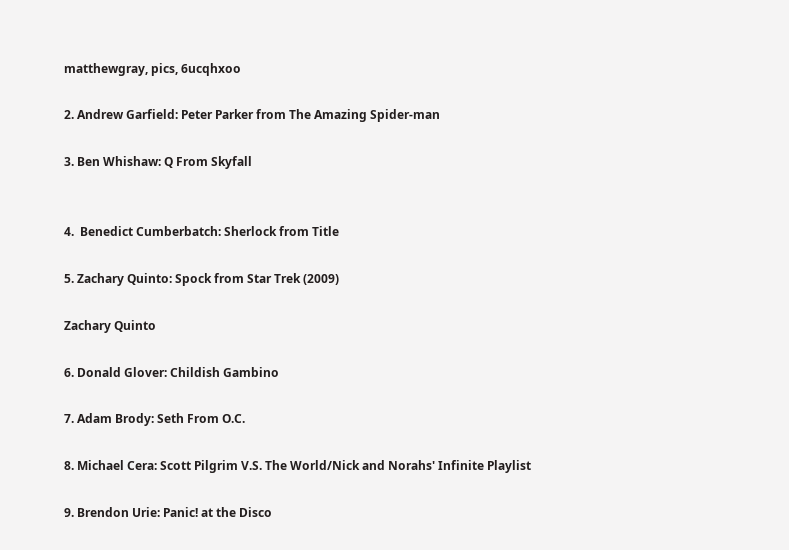matthewgray, pics, 6ucqhxoo

2. Andrew Garfield: Peter Parker from The Amazing Spider-man

3. Ben Whishaw: Q From Skyfall


4.  Benedict Cumberbatch: Sherlock from Title

5. Zachary Quinto: Spock from Star Trek (2009)

Zachary Quinto

6. Donald Glover: Childish Gambino

7. Adam Brody: Seth From O.C.

8. Michael Cera: Scott Pilgrim V.S. The World/Nick and Norahs' Infinite Playlist

9. Brendon Urie: Panic! at the Disco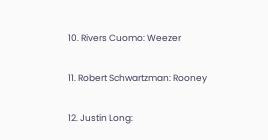10. Rivers Cuomo: Weezer

11. Robert Schwartzman: Rooney

12. Justin Long: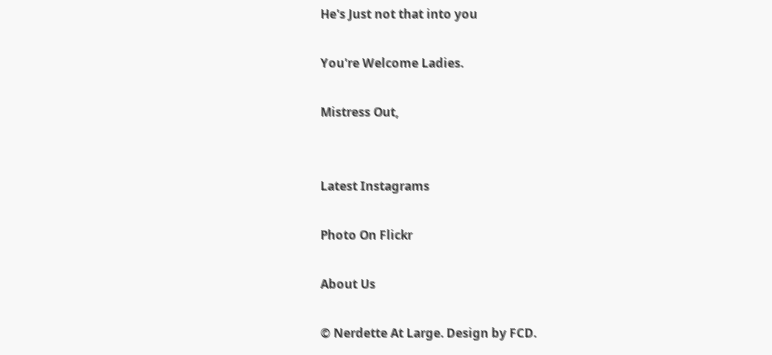He's Just not that into you

You're Welcome Ladies.

Mistress Out,


Latest Instagrams

Photo On Flickr

About Us

© Nerdette At Large. Design by FCD.